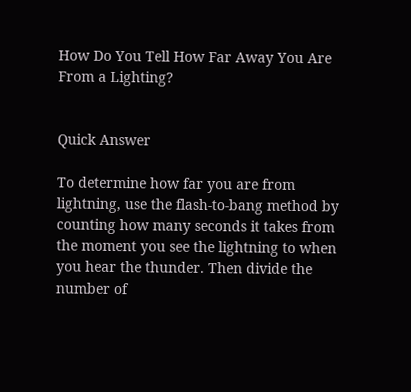How Do You Tell How Far Away You Are From a Lighting?


Quick Answer

To determine how far you are from lightning, use the flash-to-bang method by counting how many seconds it takes from the moment you see the lightning to when you hear the thunder. Then divide the number of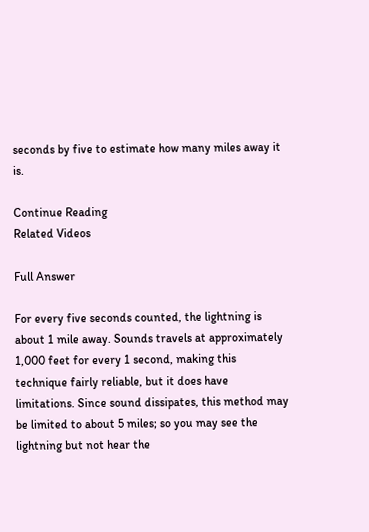seconds by five to estimate how many miles away it is.

Continue Reading
Related Videos

Full Answer

For every five seconds counted, the lightning is about 1 mile away. Sounds travels at approximately 1,000 feet for every 1 second, making this technique fairly reliable, but it does have limitations. Since sound dissipates, this method may be limited to about 5 miles; so you may see the lightning but not hear the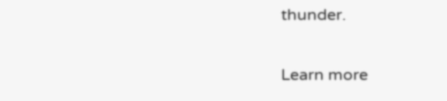thunder.

Learn more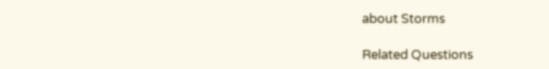about Storms

Related Questions